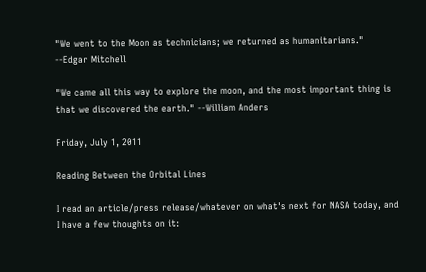"We went to the Moon as technicians; we returned as humanitarians." --Edgar Mitchell

"We came all this way to explore the moon, and the most important thing is that we discovered the earth." --William Anders

Friday, July 1, 2011

Reading Between the Orbital Lines

I read an article/press release/whatever on what's next for NASA today, and I have a few thoughts on it: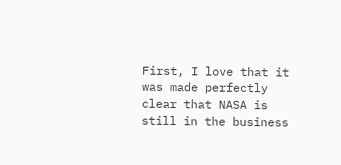First, I love that it was made perfectly clear that NASA is still in the business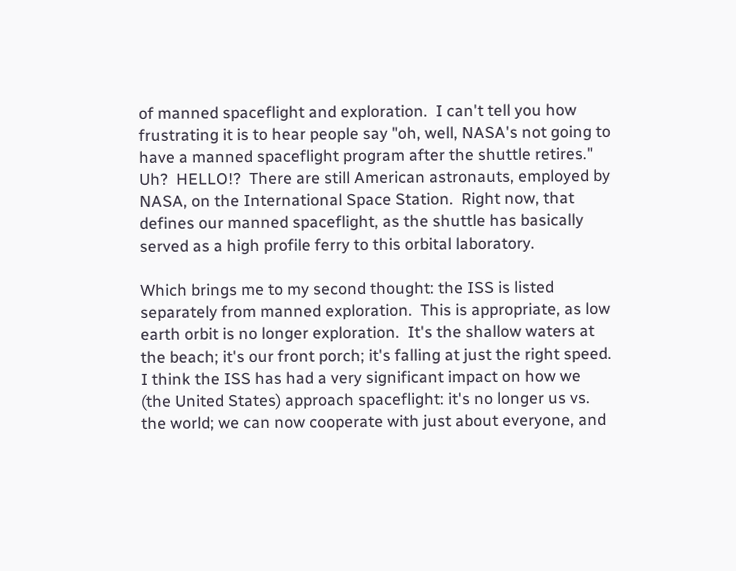of manned spaceflight and exploration.  I can't tell you how frustrating it is to hear people say "oh, well, NASA's not going to have a manned spaceflight program after the shuttle retires."  Uh?  HELLO!?  There are still American astronauts, employed by NASA, on the International Space Station.  Right now, that defines our manned spaceflight, as the shuttle has basically served as a high profile ferry to this orbital laboratory.

Which brings me to my second thought: the ISS is listed separately from manned exploration.  This is appropriate, as low earth orbit is no longer exploration.  It's the shallow waters at the beach; it's our front porch; it's falling at just the right speed.  I think the ISS has had a very significant impact on how we (the United States) approach spaceflight: it's no longer us vs. the world; we can now cooperate with just about everyone, and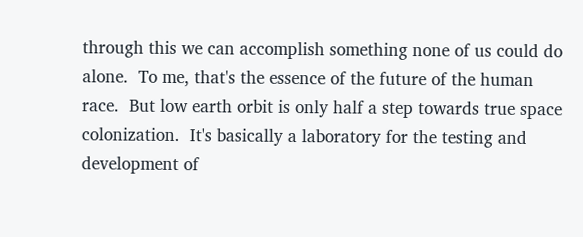through this we can accomplish something none of us could do alone.  To me, that's the essence of the future of the human race.  But low earth orbit is only half a step towards true space colonization.  It's basically a laboratory for the testing and development of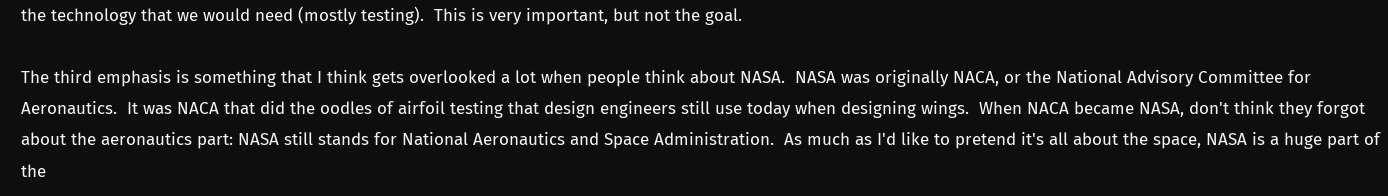the technology that we would need (mostly testing).  This is very important, but not the goal.

The third emphasis is something that I think gets overlooked a lot when people think about NASA.  NASA was originally NACA, or the National Advisory Committee for Aeronautics.  It was NACA that did the oodles of airfoil testing that design engineers still use today when designing wings.  When NACA became NASA, don't think they forgot about the aeronautics part: NASA still stands for National Aeronautics and Space Administration.  As much as I'd like to pretend it's all about the space, NASA is a huge part of the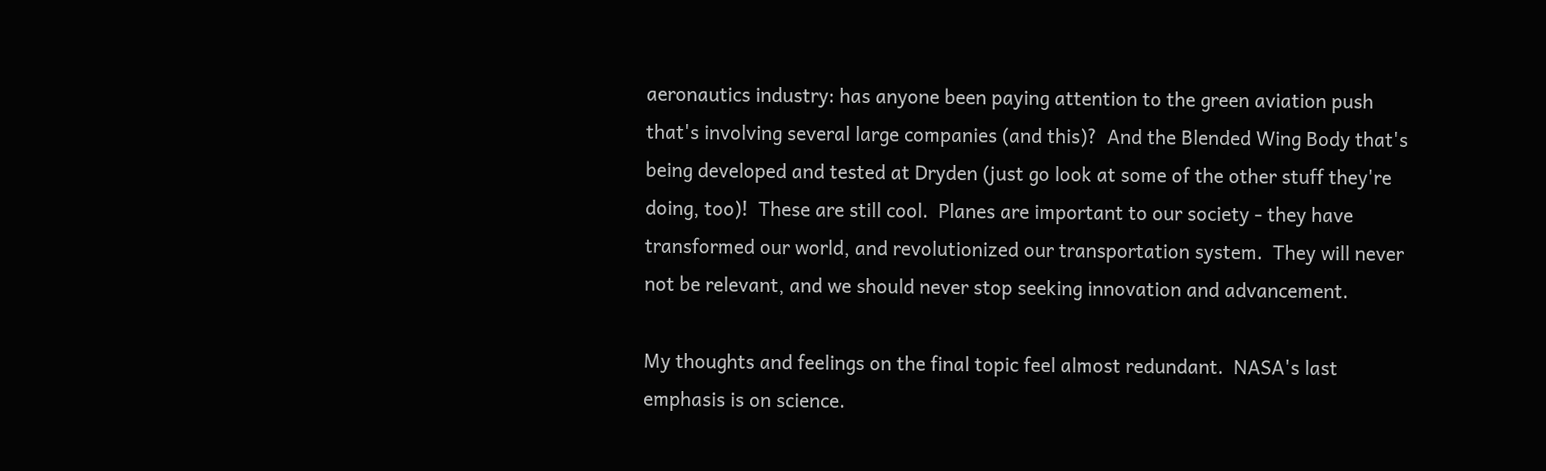aeronautics industry: has anyone been paying attention to the green aviation push that's involving several large companies (and this)?  And the Blended Wing Body that's being developed and tested at Dryden (just go look at some of the other stuff they're doing, too)!  These are still cool.  Planes are important to our society - they have transformed our world, and revolutionized our transportation system.  They will never not be relevant, and we should never stop seeking innovation and advancement.

My thoughts and feelings on the final topic feel almost redundant.  NASA's last emphasis is on science.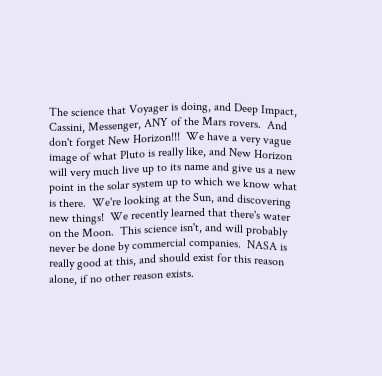The science that Voyager is doing, and Deep Impact, Cassini, Messenger, ANY of the Mars rovers.  And don't forget New Horizon!!!  We have a very vague image of what Pluto is really like, and New Horizon will very much live up to its name and give us a new point in the solar system up to which we know what is there.  We're looking at the Sun, and discovering new things!  We recently learned that there's water on the Moon.  This science isn't, and will probably never be done by commercial companies.  NASA is really good at this, and should exist for this reason alone, if no other reason exists.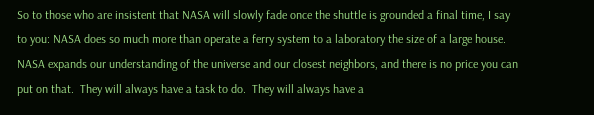So to those who are insistent that NASA will slowly fade once the shuttle is grounded a final time, I say to you: NASA does so much more than operate a ferry system to a laboratory the size of a large house.  NASA expands our understanding of the universe and our closest neighbors, and there is no price you can put on that.  They will always have a task to do.  They will always have a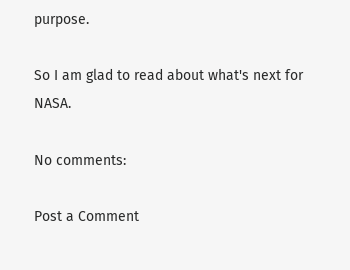purpose.

So I am glad to read about what's next for NASA.

No comments:

Post a Comment